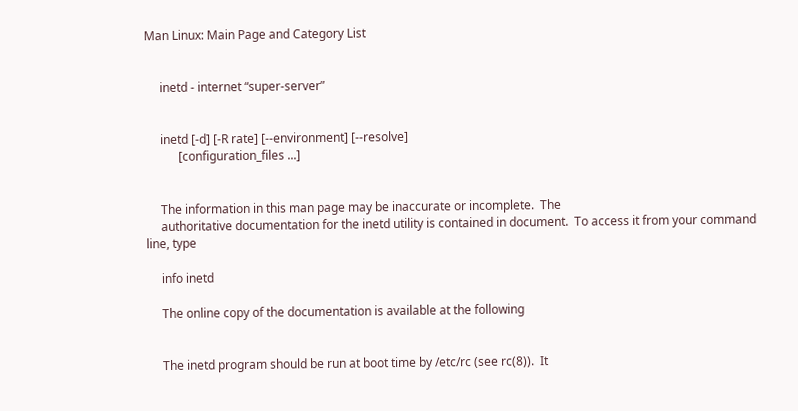Man Linux: Main Page and Category List


     inetd - internet “super-server”


     inetd [-d] [-R rate] [--environment] [--resolve]
           [configuration_files ...]


     The information in this man page may be inaccurate or incomplete.  The
     authoritative documentation for the inetd utility is contained in document.  To access it from your command line, type

     info inetd

     The online copy of the documentation is available at the following


     The inetd program should be run at boot time by /etc/rc (see rc(8)).  It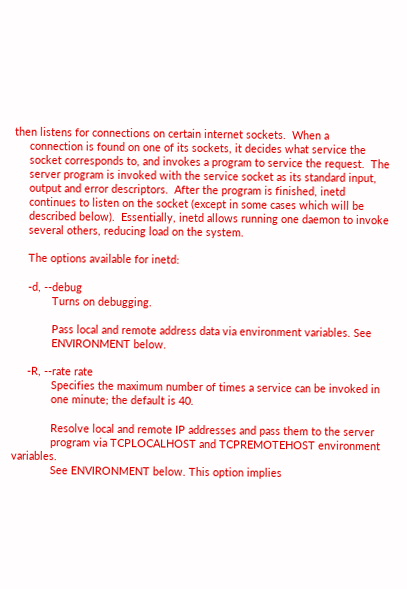then listens for connections on certain internet sockets.  When a
     connection is found on one of its sockets, it decides what service the
     socket corresponds to, and invokes a program to service the request.  The
     server program is invoked with the service socket as its standard input,
     output and error descriptors.  After the program is finished, inetd
     continues to listen on the socket (except in some cases which will be
     described below).  Essentially, inetd allows running one daemon to invoke
     several others, reducing load on the system.

     The options available for inetd:

     -d, --debug
             Turns on debugging.

             Pass local and remote address data via environment variables. See
             ENVIRONMENT below.

     -R, --rate rate
             Specifies the maximum number of times a service can be invoked in
             one minute; the default is 40.

             Resolve local and remote IP addresses and pass them to the server
             program via TCPLOCALHOST and TCPREMOTEHOST environment variables.
             See ENVIRONMENT below. This option implies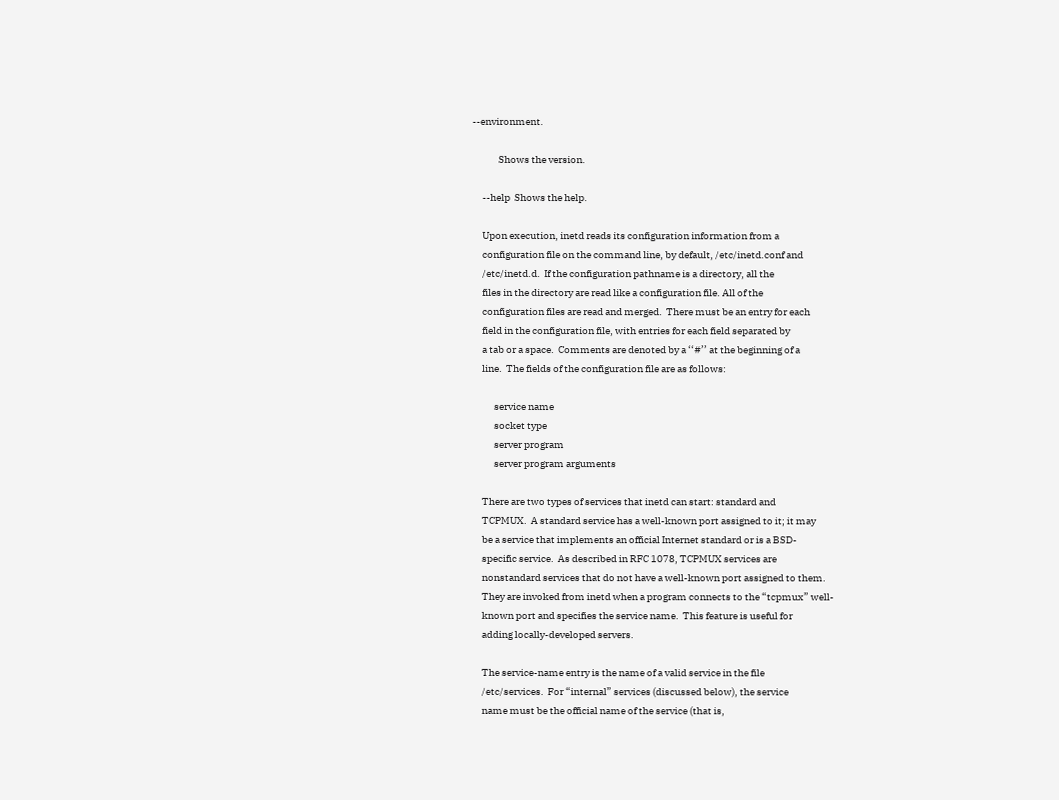--environment.

             Shows the version.

     --help  Shows the help.

     Upon execution, inetd reads its configuration information from a
     configuration file on the command line, by default, /etc/inetd.conf and
     /etc/inetd.d.  If the configuration pathname is a directory, all the
     files in the directory are read like a configuration file. All of the
     configuration files are read and merged.  There must be an entry for each
     field in the configuration file, with entries for each field separated by
     a tab or a space.  Comments are denoted by a ‘‘#’’ at the beginning of a
     line.  The fields of the configuration file are as follows:

           service name
           socket type
           server program
           server program arguments

     There are two types of services that inetd can start: standard and
     TCPMUX.  A standard service has a well-known port assigned to it; it may
     be a service that implements an official Internet standard or is a BSD-
     specific service.  As described in RFC 1078, TCPMUX services are
     nonstandard services that do not have a well-known port assigned to them.
     They are invoked from inetd when a program connects to the “tcpmux” well-
     known port and specifies the service name.  This feature is useful for
     adding locally-developed servers.

     The service-name entry is the name of a valid service in the file
     /etc/services.  For “internal” services (discussed below), the service
     name must be the official name of the service (that is,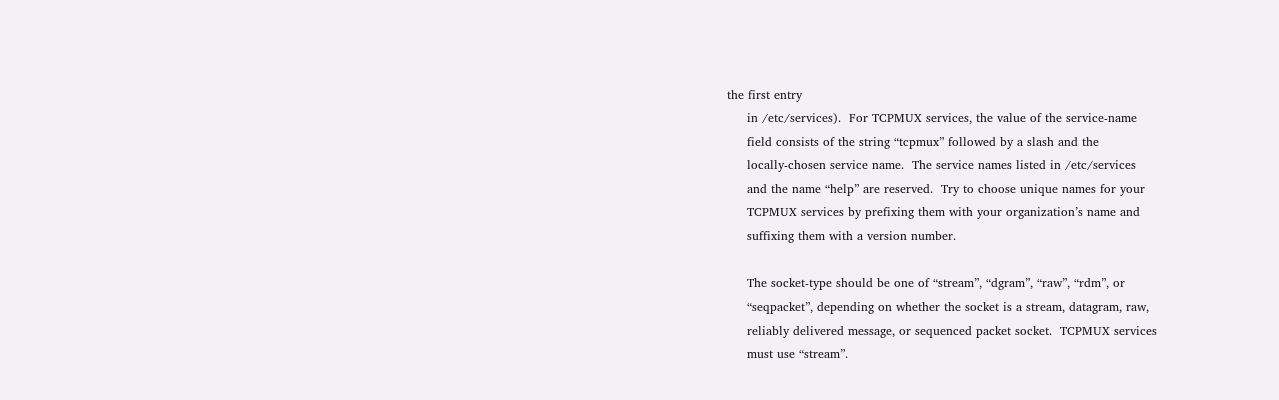the first entry
     in /etc/services).  For TCPMUX services, the value of the service-name
     field consists of the string “tcpmux” followed by a slash and the
     locally-chosen service name.  The service names listed in /etc/services
     and the name “help” are reserved.  Try to choose unique names for your
     TCPMUX services by prefixing them with your organization’s name and
     suffixing them with a version number.

     The socket-type should be one of “stream”, “dgram”, “raw”, “rdm”, or
     “seqpacket”, depending on whether the socket is a stream, datagram, raw,
     reliably delivered message, or sequenced packet socket.  TCPMUX services
     must use “stream”.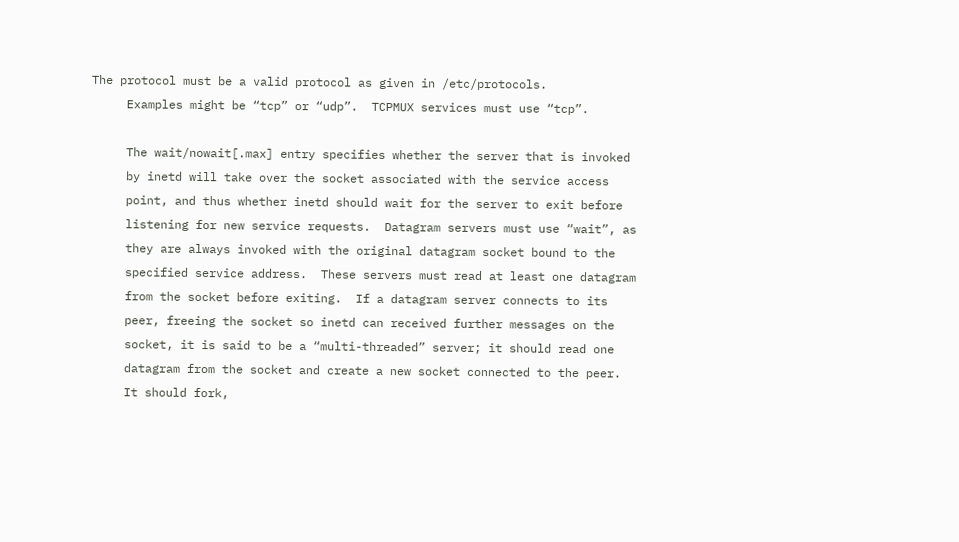The protocol must be a valid protocol as given in /etc/protocols.
     Examples might be “tcp” or “udp”.  TCPMUX services must use “tcp”.

     The wait/nowait[.max] entry specifies whether the server that is invoked
     by inetd will take over the socket associated with the service access
     point, and thus whether inetd should wait for the server to exit before
     listening for new service requests.  Datagram servers must use “wait”, as
     they are always invoked with the original datagram socket bound to the
     specified service address.  These servers must read at least one datagram
     from the socket before exiting.  If a datagram server connects to its
     peer, freeing the socket so inetd can received further messages on the
     socket, it is said to be a “multi-threaded” server; it should read one
     datagram from the socket and create a new socket connected to the peer.
     It should fork,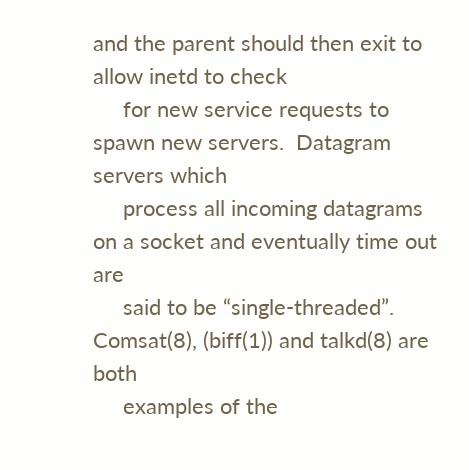and the parent should then exit to allow inetd to check
     for new service requests to spawn new servers.  Datagram servers which
     process all incoming datagrams on a socket and eventually time out are
     said to be “single-threaded”.  Comsat(8), (biff(1)) and talkd(8) are both
     examples of the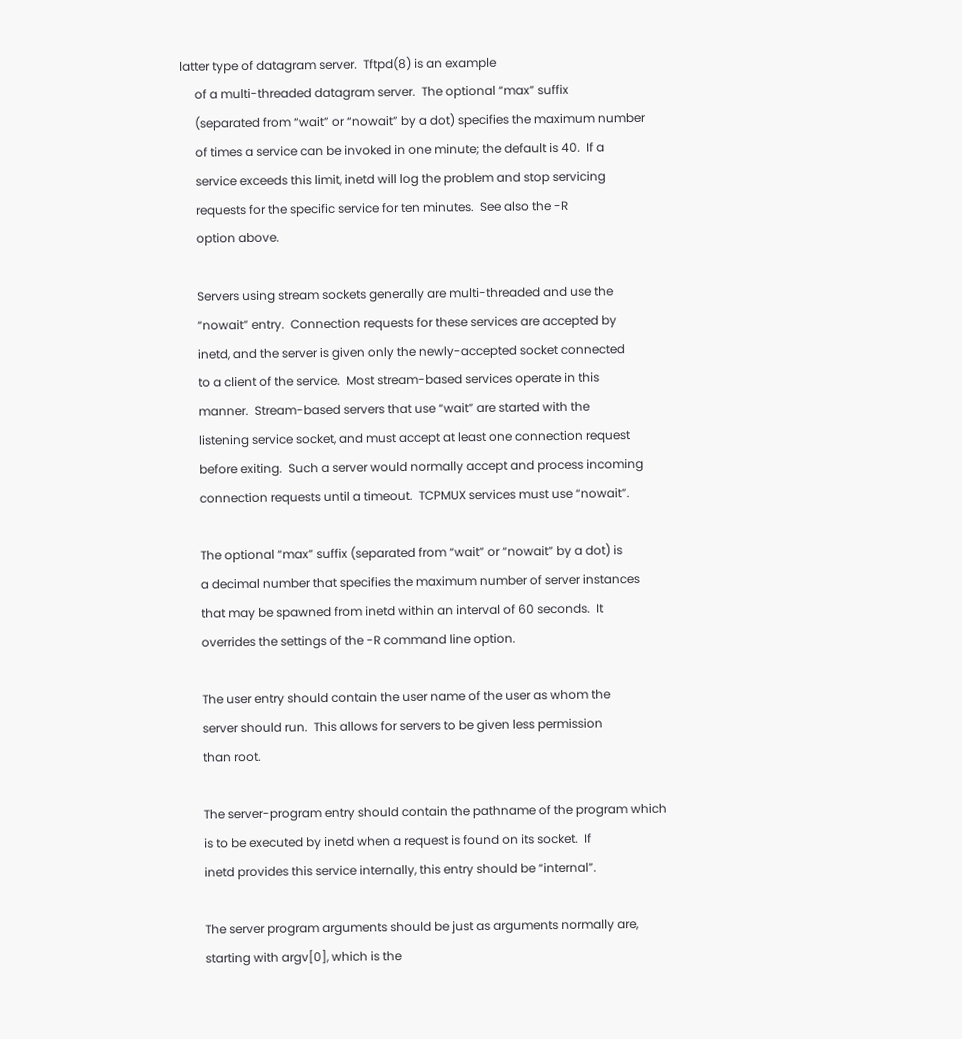latter type of datagram server.  Tftpd(8) is an example
     of a multi-threaded datagram server.  The optional “max” suffix
     (separated from “wait” or “nowait” by a dot) specifies the maximum number
     of times a service can be invoked in one minute; the default is 40.  If a
     service exceeds this limit, inetd will log the problem and stop servicing
     requests for the specific service for ten minutes.  See also the -R
     option above.

     Servers using stream sockets generally are multi-threaded and use the
     “nowait” entry.  Connection requests for these services are accepted by
     inetd, and the server is given only the newly-accepted socket connected
     to a client of the service.  Most stream-based services operate in this
     manner.  Stream-based servers that use “wait” are started with the
     listening service socket, and must accept at least one connection request
     before exiting.  Such a server would normally accept and process incoming
     connection requests until a timeout.  TCPMUX services must use “nowait”.

     The optional “max” suffix (separated from “wait” or “nowait” by a dot) is
     a decimal number that specifies the maximum number of server instances
     that may be spawned from inetd within an interval of 60 seconds.  It
     overrides the settings of the -R command line option.

     The user entry should contain the user name of the user as whom the
     server should run.  This allows for servers to be given less permission
     than root.

     The server-program entry should contain the pathname of the program which
     is to be executed by inetd when a request is found on its socket.  If
     inetd provides this service internally, this entry should be “internal”.

     The server program arguments should be just as arguments normally are,
     starting with argv[0], which is the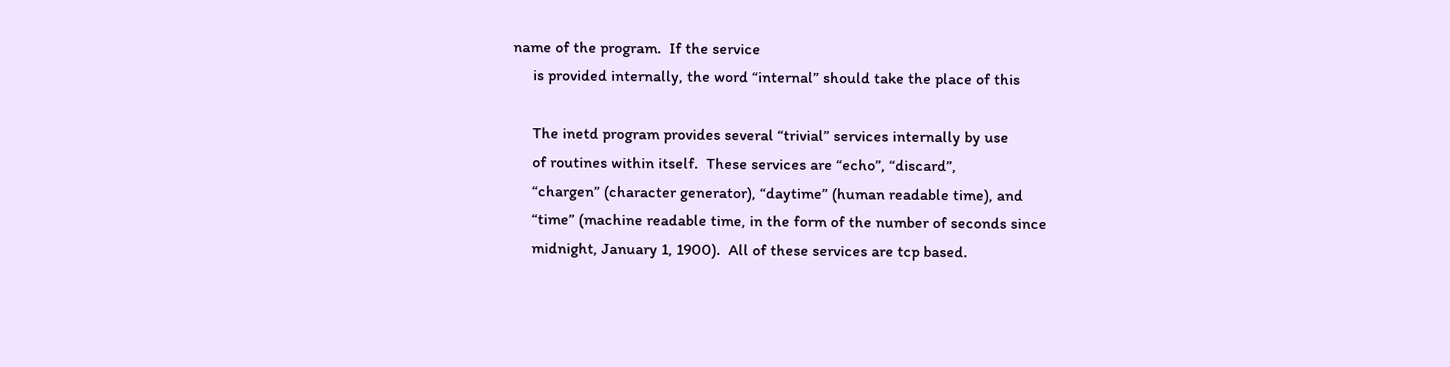name of the program.  If the service
     is provided internally, the word “internal” should take the place of this

     The inetd program provides several “trivial” services internally by use
     of routines within itself.  These services are “echo”, “discard”,
     “chargen” (character generator), “daytime” (human readable time), and
     “time” (machine readable time, in the form of the number of seconds since
     midnight, January 1, 1900).  All of these services are tcp based.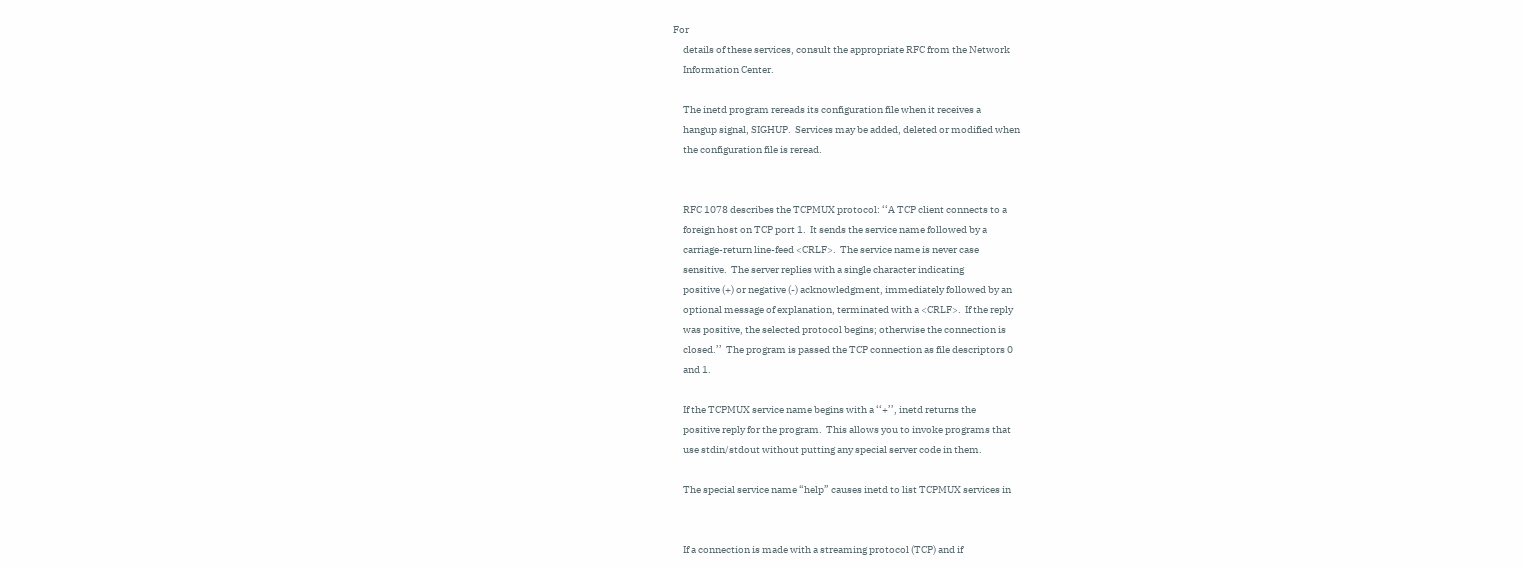For
     details of these services, consult the appropriate RFC from the Network
     Information Center.

     The inetd program rereads its configuration file when it receives a
     hangup signal, SIGHUP.  Services may be added, deleted or modified when
     the configuration file is reread.


     RFC 1078 describes the TCPMUX protocol: ‘‘A TCP client connects to a
     foreign host on TCP port 1.  It sends the service name followed by a
     carriage-return line-feed <CRLF>.  The service name is never case
     sensitive.  The server replies with a single character indicating
     positive (+) or negative (-) acknowledgment, immediately followed by an
     optional message of explanation, terminated with a <CRLF>.  If the reply
     was positive, the selected protocol begins; otherwise the connection is
     closed.’’  The program is passed the TCP connection as file descriptors 0
     and 1.

     If the TCPMUX service name begins with a ‘‘+’’, inetd returns the
     positive reply for the program.  This allows you to invoke programs that
     use stdin/stdout without putting any special server code in them.

     The special service name “help” causes inetd to list TCPMUX services in


     If a connection is made with a streaming protocol (TCP) and if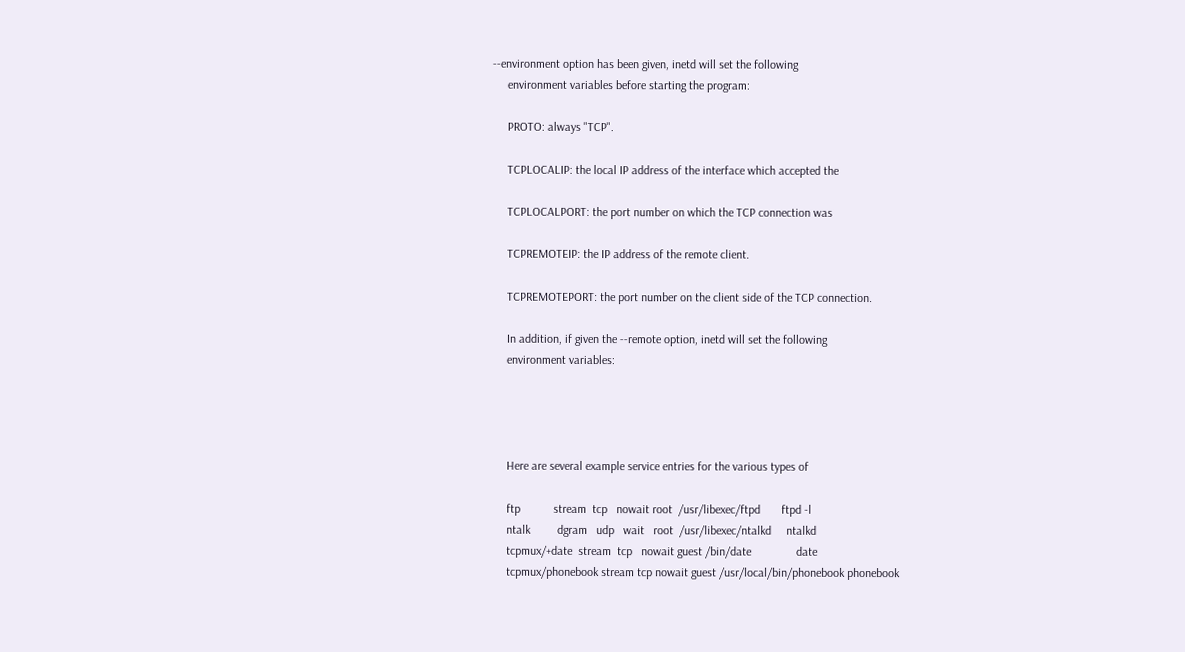--environment option has been given, inetd will set the following
     environment variables before starting the program:

     PROTO: always "TCP".

     TCPLOCALIP: the local IP address of the interface which accepted the

     TCPLOCALPORT: the port number on which the TCP connection was

     TCPREMOTEIP: the IP address of the remote client.

     TCPREMOTEPORT: the port number on the client side of the TCP connection.

     In addition, if given the --remote option, inetd will set the following
     environment variables:




     Here are several example service entries for the various types of

     ftp           stream  tcp   nowait root  /usr/libexec/ftpd       ftpd -l
     ntalk         dgram   udp   wait   root  /usr/libexec/ntalkd     ntalkd
     tcpmux/+date  stream  tcp   nowait guest /bin/date               date
     tcpmux/phonebook stream tcp nowait guest /usr/local/bin/phonebook phonebook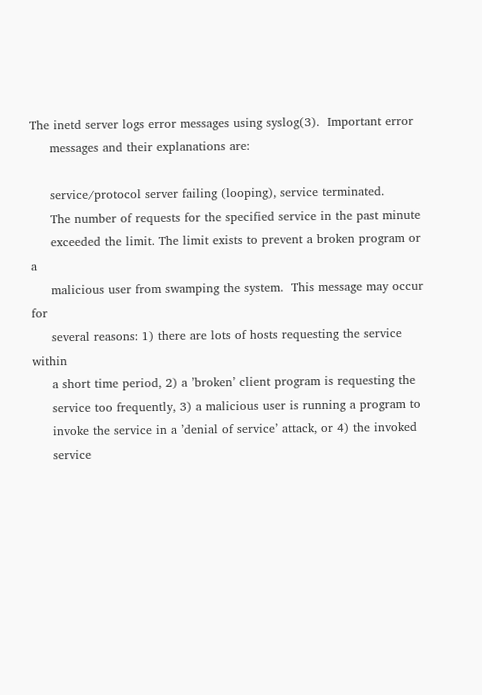The inetd server logs error messages using syslog(3).  Important error
     messages and their explanations are:

     service/protocol server failing (looping), service terminated.
     The number of requests for the specified service in the past minute
     exceeded the limit. The limit exists to prevent a broken program or a
     malicious user from swamping the system.  This message may occur for
     several reasons: 1) there are lots of hosts requesting the service within
     a short time period, 2) a ’broken’ client program is requesting the
     service too frequently, 3) a malicious user is running a program to
     invoke the service in a ’denial of service’ attack, or 4) the invoked
     service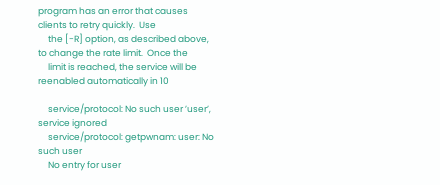program has an error that causes clients to retry quickly.  Use
     the [-R] option, as described above, to change the rate limit.  Once the
     limit is reached, the service will be reenabled automatically in 10

     service/protocol: No such user ’user’, service ignored
     service/protocol: getpwnam: user: No such user
     No entry for user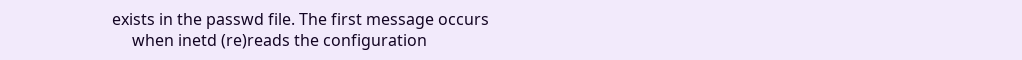exists in the passwd file. The first message occurs
     when inetd (re)reads the configuration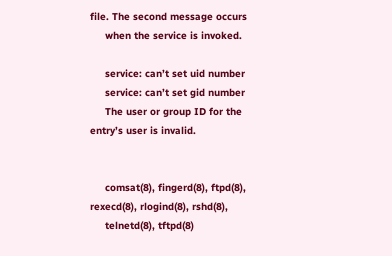file. The second message occurs
     when the service is invoked.

     service: can’t set uid number
     service: can’t set gid number
     The user or group ID for the entry’s user is invalid.


     comsat(8), fingerd(8), ftpd(8), rexecd(8), rlogind(8), rshd(8),
     telnetd(8), tftpd(8)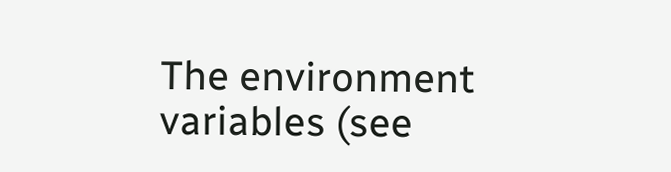The environment variables (see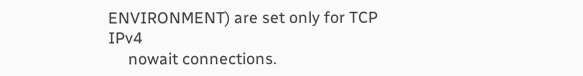ENVIRONMENT) are set only for TCP IPv4
     nowait connections.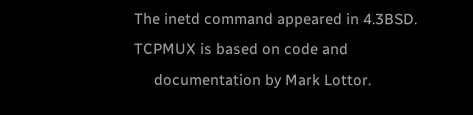The inetd command appeared in 4.3BSD.  TCPMUX is based on code and
     documentation by Mark Lottor.